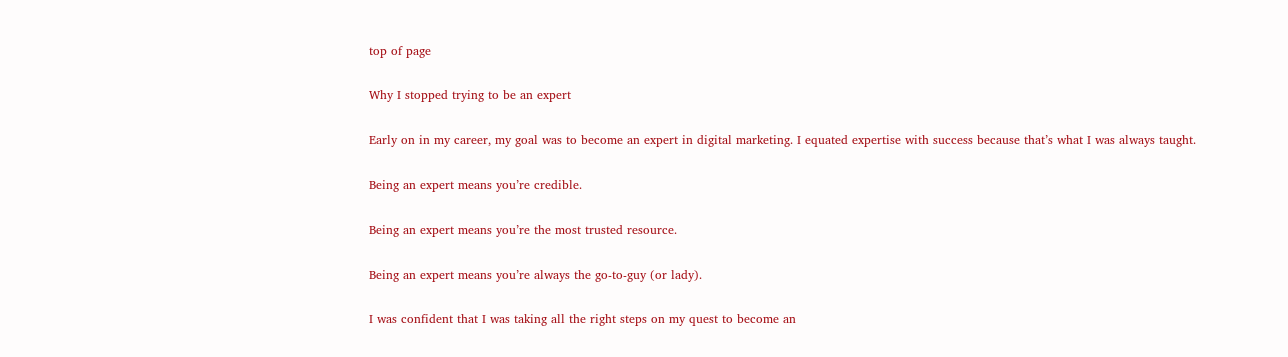top of page

Why I stopped trying to be an expert

Early on in my career, my goal was to become an expert in digital marketing. I equated expertise with success because that’s what I was always taught.

Being an expert means you’re credible.

Being an expert means you’re the most trusted resource.

Being an expert means you’re always the go-to-guy (or lady).

I was confident that I was taking all the right steps on my quest to become an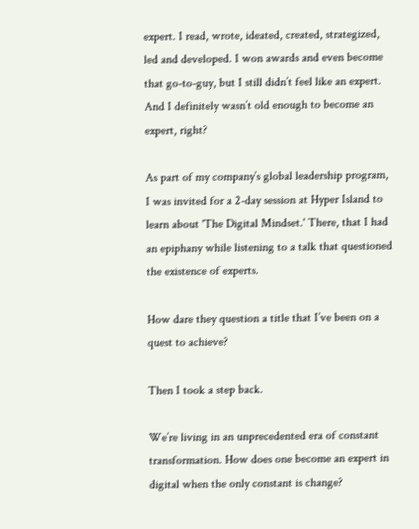expert. I read, wrote, ideated, created, strategized, led and developed. I won awards and even become that go-to-guy, but I still didn’t feel like an expert. And I definitely wasn’t old enough to become an expert, right?

As part of my company’s global leadership program, I was invited for a 2-day session at Hyper Island to learn about 'The Digital Mindset.' There, that I had an epiphany while listening to a talk that questioned the existence of experts.

How dare they question a title that I’ve been on a quest to achieve?

Then I took a step back.

We’re living in an unprecedented era of constant transformation. How does one become an expert in digital when the only constant is change?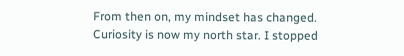From then on, my mindset has changed. Curiosity is now my north star. I stopped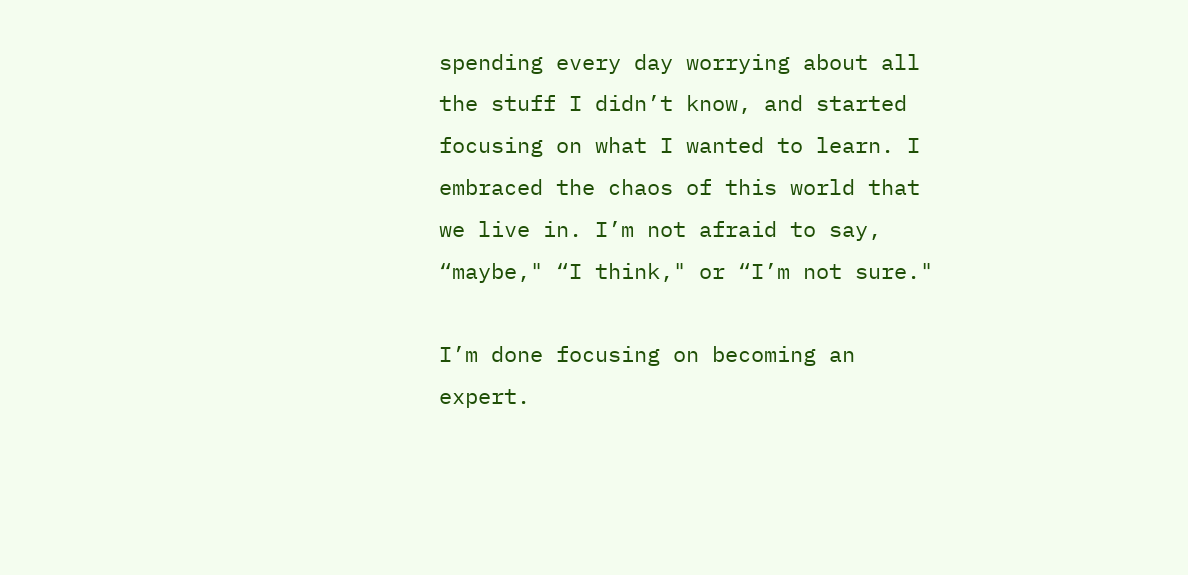spending every day worrying about all the stuff I didn’t know, and started focusing on what I wanted to learn. I embraced the chaos of this world that we live in. I’m not afraid to say, “maybe," “I think," or “I’m not sure."

I’m done focusing on becoming an expert.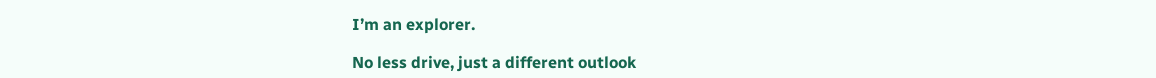I’m an explorer.

No less drive, just a different outlook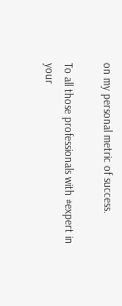on my personal metric of success.

To all those professionals with #expert in your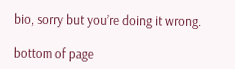bio, sorry but you’re doing it wrong.

bottom of page